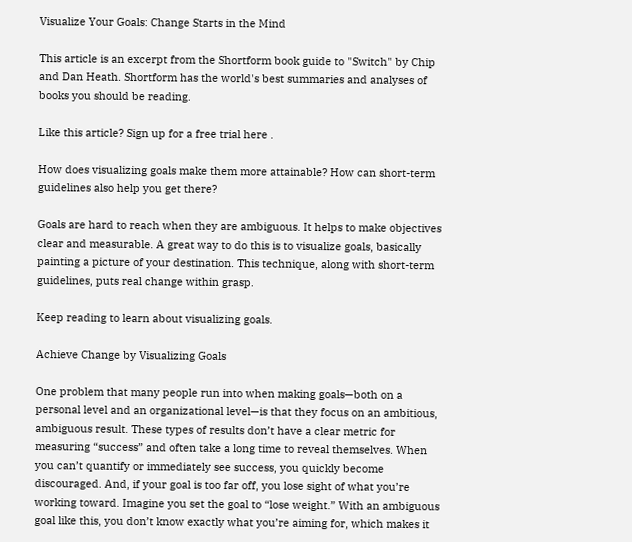Visualize Your Goals: Change Starts in the Mind

This article is an excerpt from the Shortform book guide to "Switch" by Chip and Dan Heath. Shortform has the world's best summaries and analyses of books you should be reading.

Like this article? Sign up for a free trial here .

How does visualizing goals make them more attainable? How can short-term guidelines also help you get there?

Goals are hard to reach when they are ambiguous. It helps to make objectives clear and measurable. A great way to do this is to visualize goals, basically painting a picture of your destination. This technique, along with short-term guidelines, puts real change within grasp.

Keep reading to learn about visualizing goals.

Achieve Change by Visualizing Goals

One problem that many people run into when making goals—both on a personal level and an organizational level—is that they focus on an ambitious, ambiguous result. These types of results don’t have a clear metric for measuring “success” and often take a long time to reveal themselves. When you can’t quantify or immediately see success, you quickly become discouraged. And, if your goal is too far off, you lose sight of what you’re working toward. Imagine you set the goal to “lose weight.” With an ambiguous goal like this, you don’t know exactly what you’re aiming for, which makes it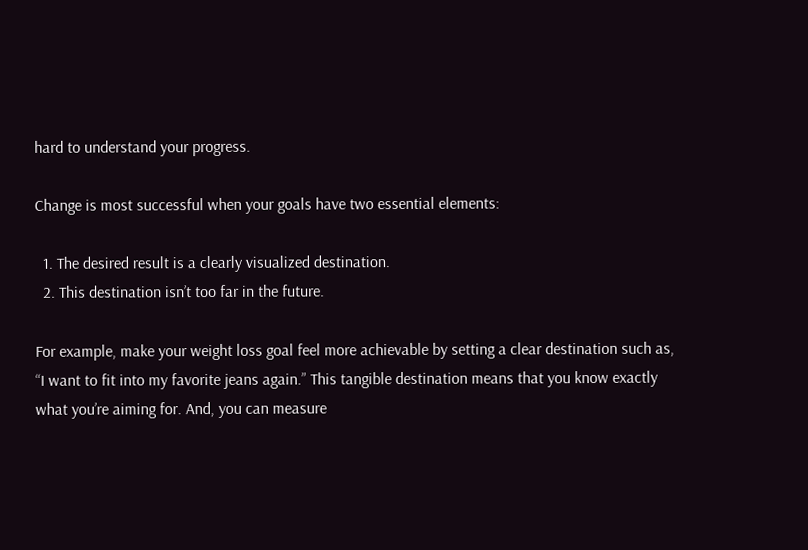hard to understand your progress.

Change is most successful when your goals have two essential elements:

  1. The desired result is a clearly visualized destination.
  2. This destination isn’t too far in the future.

For example, make your weight loss goal feel more achievable by setting a clear destination such as, “I want to fit into my favorite jeans again.” This tangible destination means that you know exactly what you’re aiming for. And, you can measure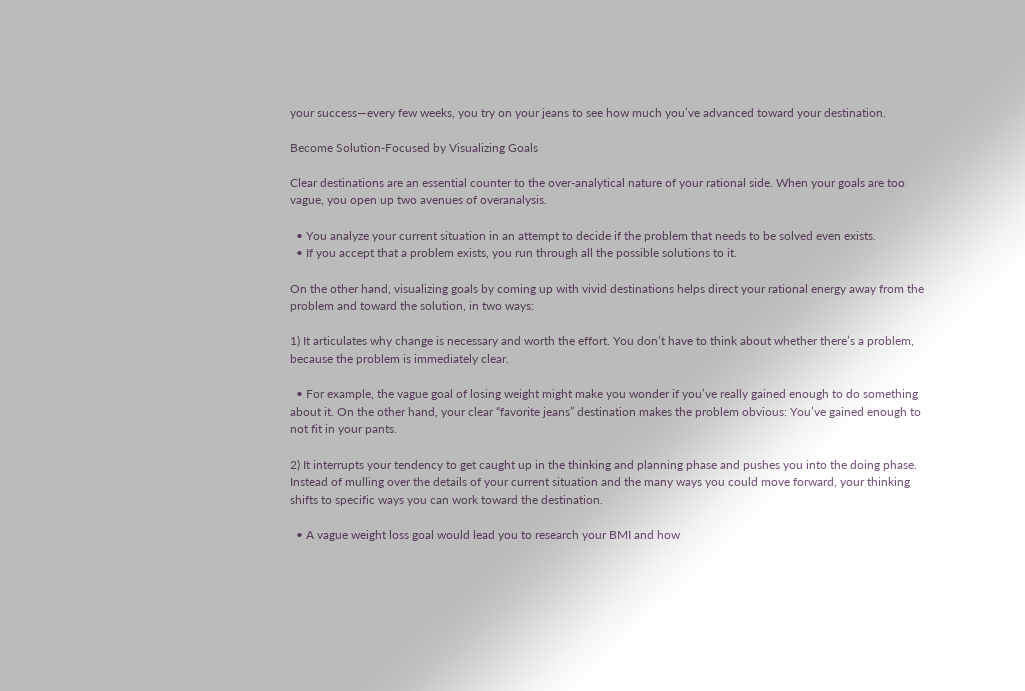your success—every few weeks, you try on your jeans to see how much you’ve advanced toward your destination.

Become Solution-Focused by Visualizing Goals

Clear destinations are an essential counter to the over-analytical nature of your rational side. When your goals are too vague, you open up two avenues of overanalysis.

  • You analyze your current situation in an attempt to decide if the problem that needs to be solved even exists.
  • If you accept that a problem exists, you run through all the possible solutions to it.

On the other hand, visualizing goals by coming up with vivid destinations helps direct your rational energy away from the problem and toward the solution, in two ways:

1) It articulates why change is necessary and worth the effort. You don’t have to think about whether there’s a problem, because the problem is immediately clear.

  • For example, the vague goal of losing weight might make you wonder if you’ve really gained enough to do something about it. On the other hand, your clear “favorite jeans” destination makes the problem obvious: You’ve gained enough to not fit in your pants.

2) It interrupts your tendency to get caught up in the thinking and planning phase and pushes you into the doing phase. Instead of mulling over the details of your current situation and the many ways you could move forward, your thinking shifts to specific ways you can work toward the destination.

  • A vague weight loss goal would lead you to research your BMI and how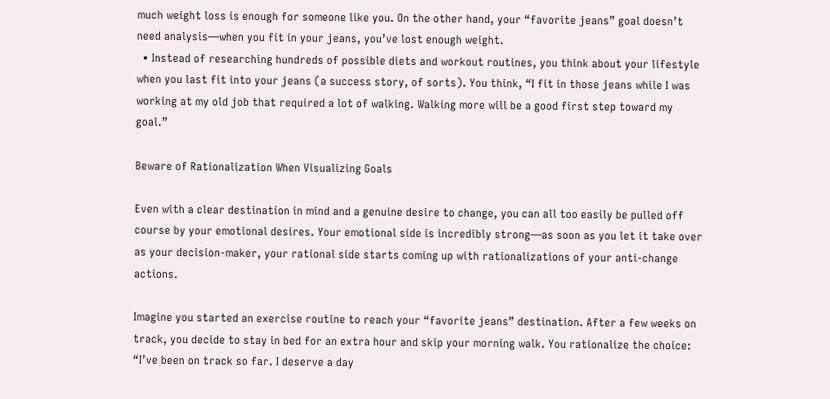much weight loss is enough for someone like you. On the other hand, your “favorite jeans” goal doesn’t need analysis—when you fit in your jeans, you’ve lost enough weight.
  • Instead of researching hundreds of possible diets and workout routines, you think about your lifestyle when you last fit into your jeans (a success story, of sorts). You think, “I fit in those jeans while I was working at my old job that required a lot of walking. Walking more will be a good first step toward my goal.”

Beware of Rationalization When Visualizing Goals

Even with a clear destination in mind and a genuine desire to change, you can all too easily be pulled off course by your emotional desires. Your emotional side is incredibly strong—as soon as you let it take over as your decision-maker, your rational side starts coming up with rationalizations of your anti-change actions.

Imagine you started an exercise routine to reach your “favorite jeans” destination. After a few weeks on track, you decide to stay in bed for an extra hour and skip your morning walk. You rationalize the choice: “I’ve been on track so far. I deserve a day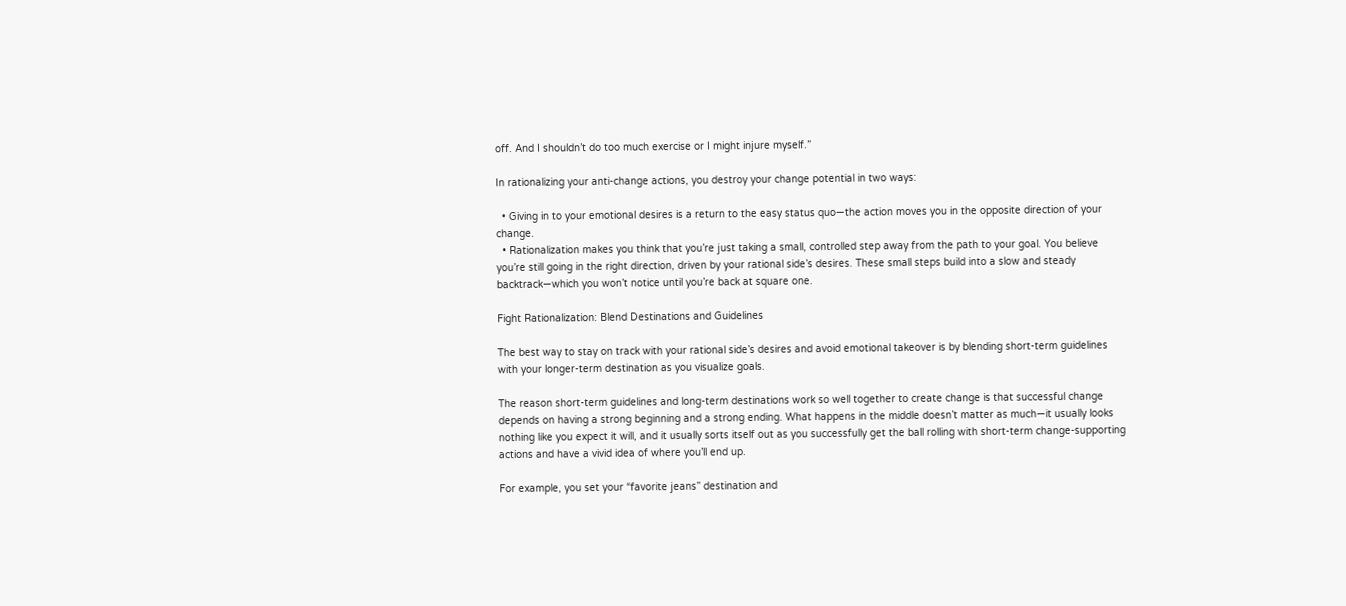off. And I shouldn’t do too much exercise or I might injure myself.”

In rationalizing your anti-change actions, you destroy your change potential in two ways:

  • Giving in to your emotional desires is a return to the easy status quo—the action moves you in the opposite direction of your change.
  • Rationalization makes you think that you’re just taking a small, controlled step away from the path to your goal. You believe you’re still going in the right direction, driven by your rational side’s desires. These small steps build into a slow and steady backtrack—which you won’t notice until you’re back at square one.

Fight Rationalization: Blend Destinations and Guidelines

The best way to stay on track with your rational side’s desires and avoid emotional takeover is by blending short-term guidelines with your longer-term destination as you visualize goals.

The reason short-term guidelines and long-term destinations work so well together to create change is that successful change depends on having a strong beginning and a strong ending. What happens in the middle doesn’t matter as much—it usually looks nothing like you expect it will, and it usually sorts itself out as you successfully get the ball rolling with short-term change-supporting actions and have a vivid idea of where you’ll end up.

For example, you set your “favorite jeans” destination and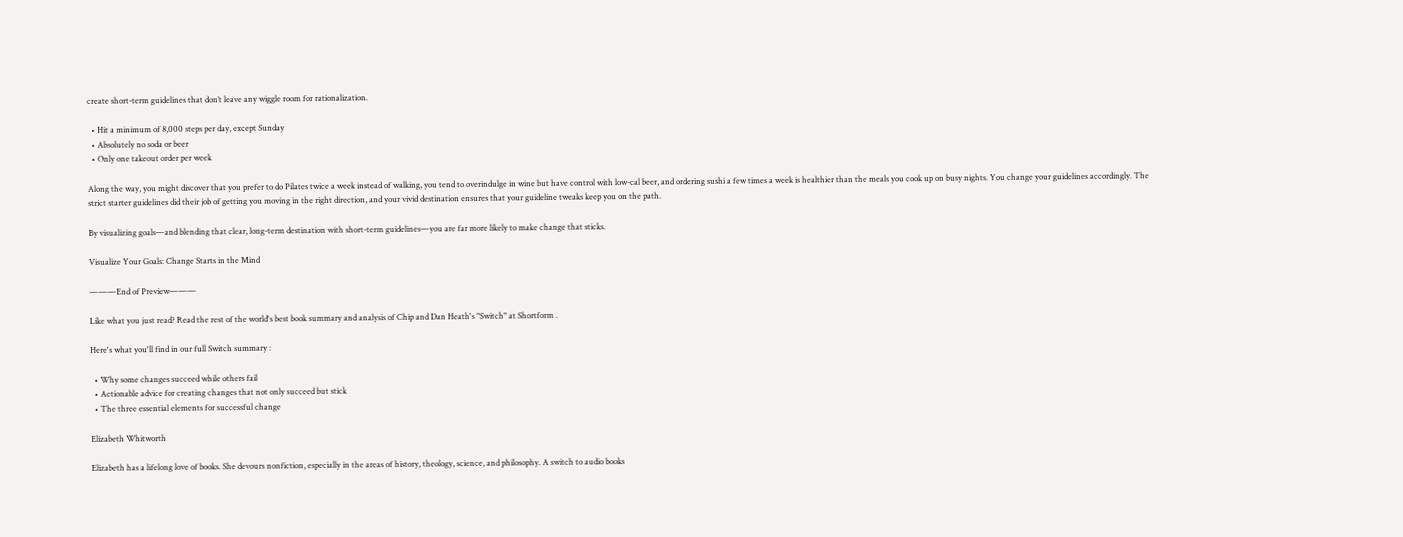create short-term guidelines that don’t leave any wiggle room for rationalization.

  • Hit a minimum of 8,000 steps per day, except Sunday
  • Absolutely no soda or beer
  • Only one takeout order per week

Along the way, you might discover that you prefer to do Pilates twice a week instead of walking, you tend to overindulge in wine but have control with low-cal beer, and ordering sushi a few times a week is healthier than the meals you cook up on busy nights. You change your guidelines accordingly. The strict starter guidelines did their job of getting you moving in the right direction, and your vivid destination ensures that your guideline tweaks keep you on the path.

By visualizing goals—and blending that clear, long-term destination with short-term guidelines—you are far more likely to make change that sticks.

Visualize Your Goals: Change Starts in the Mind

———End of Preview———

Like what you just read? Read the rest of the world's best book summary and analysis of Chip and Dan Heath's "Switch" at Shortform .

Here's what you'll find in our full Switch summary :

  • Why some changes succeed while others fail
  • Actionable advice for creating changes that not only succeed but stick
  • The three essential elements for successful change

Elizabeth Whitworth

Elizabeth has a lifelong love of books. She devours nonfiction, especially in the areas of history, theology, science, and philosophy. A switch to audio books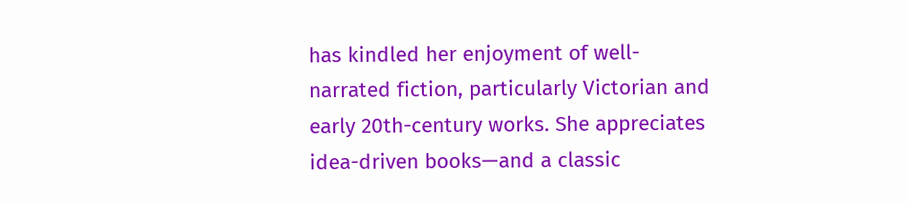has kindled her enjoyment of well-narrated fiction, particularly Victorian and early 20th-century works. She appreciates idea-driven books—and a classic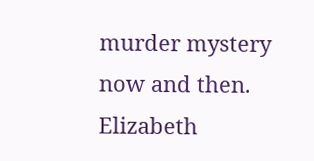murder mystery now and then. Elizabeth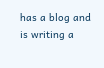has a blog and is writing a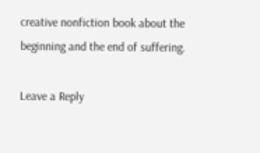creative nonfiction book about the beginning and the end of suffering.

Leave a Reply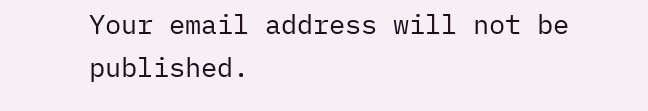Your email address will not be published.